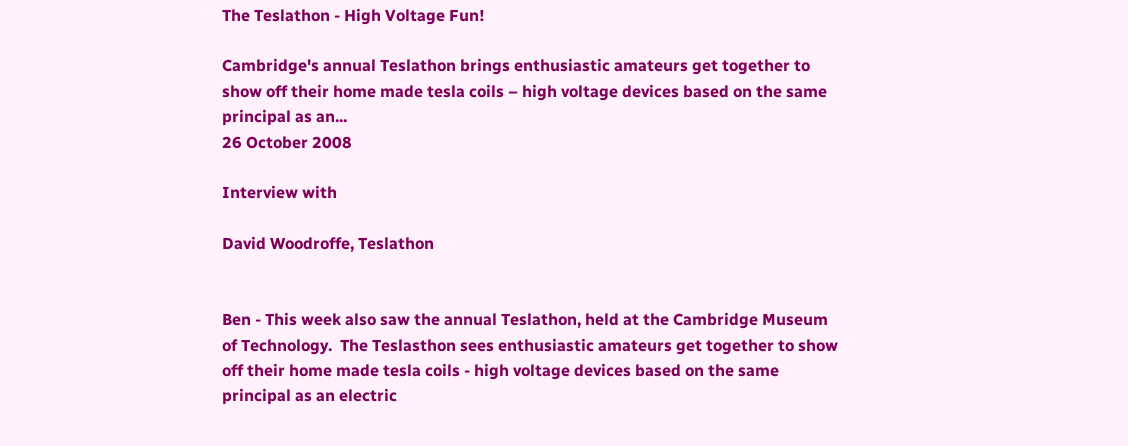The Teslathon - High Voltage Fun!

Cambridge's annual Teslathon brings enthusiastic amateurs get together to show off their home made tesla coils – high voltage devices based on the same principal as an...
26 October 2008

Interview with

David Woodroffe, Teslathon


Ben - This week also saw the annual Teslathon, held at the Cambridge Museum of Technology.  The Teslasthon sees enthusiastic amateurs get together to show off their home made tesla coils - high voltage devices based on the same principal as an electric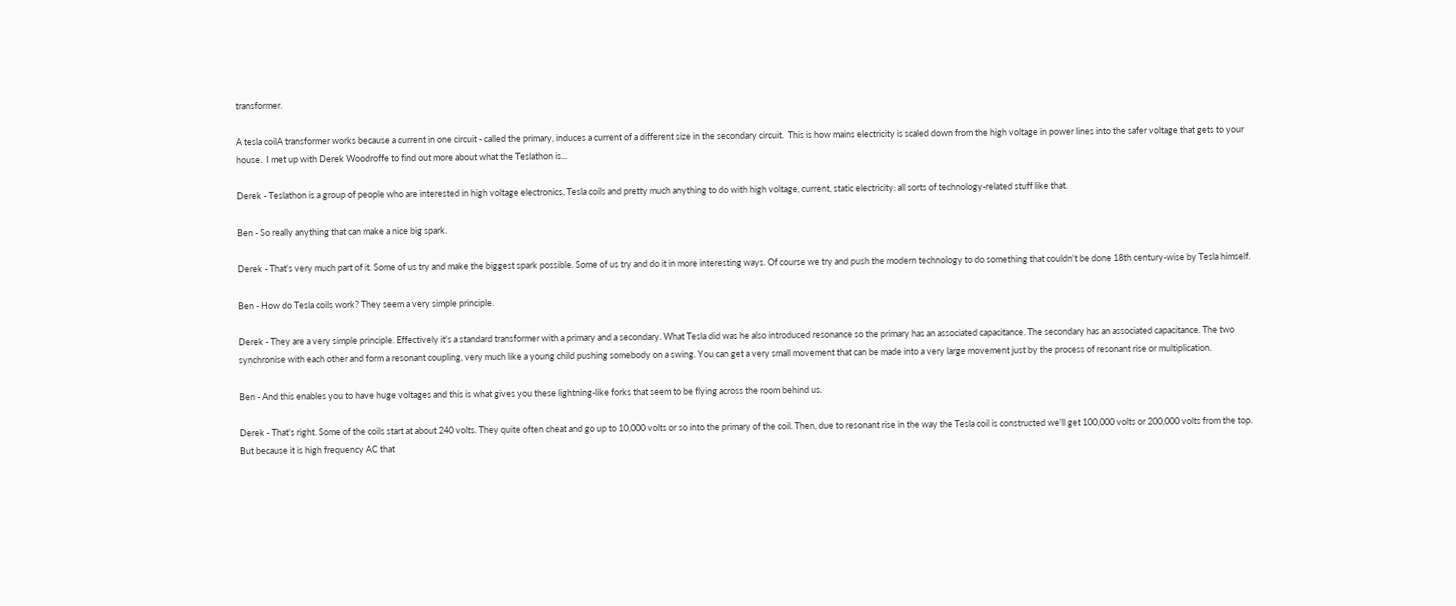transformer.

A tesla coilA transformer works because a current in one circuit - called the primary, induces a current of a different size in the secondary circuit.  This is how mains electricity is scaled down from the high voltage in power lines into the safer voltage that gets to your house.  I met up with Derek Woodroffe to find out more about what the Teslathon is...

Derek - Teslathon is a group of people who are interested in high voltage electronics, Tesla coils and pretty much anything to do with high voltage, current, static electricity: all sorts of technology-related stuff like that.

Ben - So really anything that can make a nice big spark.

Derek - That's very much part of it. Some of us try and make the biggest spark possible. Some of us try and do it in more interesting ways. Of course we try and push the modern technology to do something that couldn't be done 18th century-wise by Tesla himself.

Ben - How do Tesla coils work? They seem a very simple principle.

Derek - They are a very simple principle. Effectively it's a standard transformer with a primary and a secondary. What Tesla did was he also introduced resonance so the primary has an associated capacitance. The secondary has an associated capacitance. The two synchronise with each other and form a resonant coupling, very much like a young child pushing somebody on a swing. You can get a very small movement that can be made into a very large movement just by the process of resonant rise or multiplication.

Ben - And this enables you to have huge voltages and this is what gives you these lightning-like forks that seem to be flying across the room behind us.

Derek - That's right. Some of the coils start at about 240 volts. They quite often cheat and go up to 10,000 volts or so into the primary of the coil. Then, due to resonant rise in the way the Tesla coil is constructed we'll get 100,000 volts or 200,000 volts from the top. But because it is high frequency AC that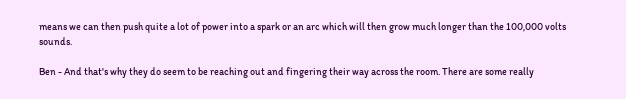means we can then push quite a lot of power into a spark or an arc which will then grow much longer than the 100,000 volts sounds.

Ben - And that's why they do seem to be reaching out and fingering their way across the room. There are some really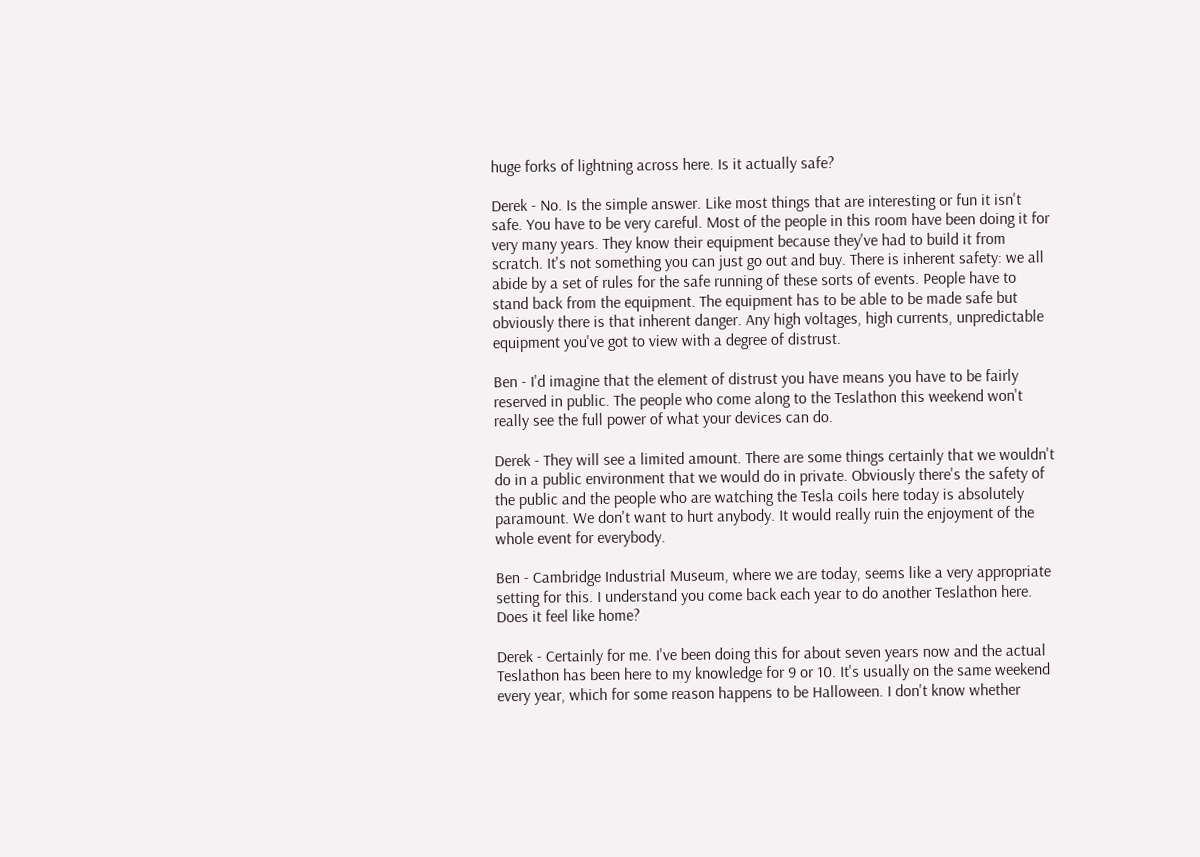huge forks of lightning across here. Is it actually safe?

Derek - No. Is the simple answer. Like most things that are interesting or fun it isn't safe. You have to be very careful. Most of the people in this room have been doing it for very many years. They know their equipment because they've had to build it from scratch. It's not something you can just go out and buy. There is inherent safety: we all abide by a set of rules for the safe running of these sorts of events. People have to stand back from the equipment. The equipment has to be able to be made safe but obviously there is that inherent danger. Any high voltages, high currents, unpredictable equipment you've got to view with a degree of distrust.

Ben - I'd imagine that the element of distrust you have means you have to be fairly reserved in public. The people who come along to the Teslathon this weekend won't really see the full power of what your devices can do.

Derek - They will see a limited amount. There are some things certainly that we wouldn't do in a public environment that we would do in private. Obviously there's the safety of the public and the people who are watching the Tesla coils here today is absolutely paramount. We don't want to hurt anybody. It would really ruin the enjoyment of the whole event for everybody.

Ben - Cambridge Industrial Museum, where we are today, seems like a very appropriate setting for this. I understand you come back each year to do another Teslathon here. Does it feel like home?

Derek - Certainly for me. I've been doing this for about seven years now and the actual Teslathon has been here to my knowledge for 9 or 10. It's usually on the same weekend every year, which for some reason happens to be Halloween. I don't know whether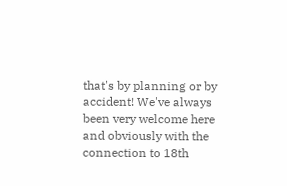that's by planning or by accident! We've always been very welcome here and obviously with the connection to 18th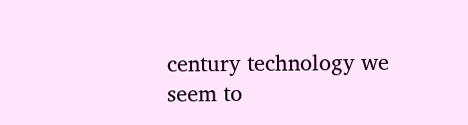century technology we seem to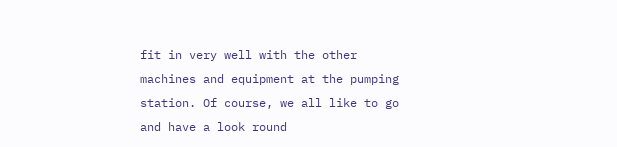fit in very well with the other machines and equipment at the pumping station. Of course, we all like to go and have a look round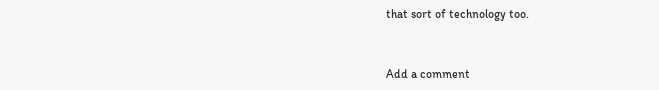that sort of technology too.


Add a comment